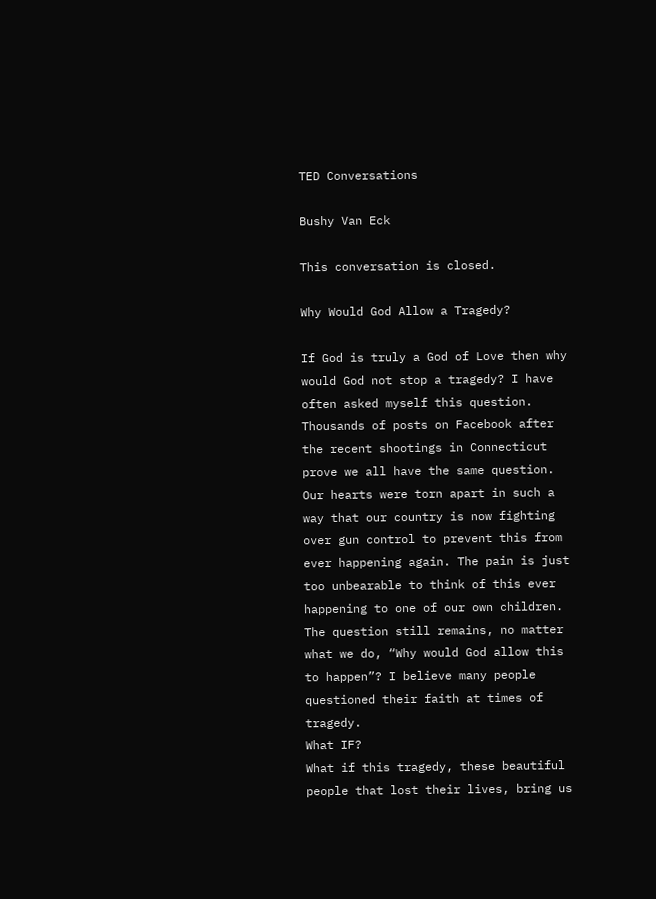TED Conversations

Bushy Van Eck

This conversation is closed.

Why Would God Allow a Tragedy?

If God is truly a God of Love then why would God not stop a tragedy? I have often asked myself this question. Thousands of posts on Facebook after the recent shootings in Connecticut prove we all have the same question. Our hearts were torn apart in such a way that our country is now fighting over gun control to prevent this from ever happening again. The pain is just too unbearable to think of this ever happening to one of our own children. The question still remains, no matter what we do, “Why would God allow this to happen”? I believe many people questioned their faith at times of tragedy.
What IF?
What if this tragedy, these beautiful people that lost their lives, bring us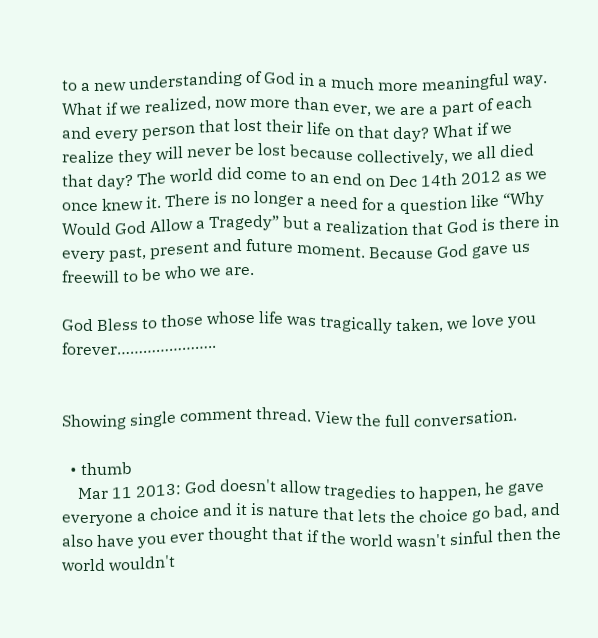to a new understanding of God in a much more meaningful way. What if we realized, now more than ever, we are a part of each and every person that lost their life on that day? What if we realize they will never be lost because collectively, we all died that day? The world did come to an end on Dec 14th 2012 as we once knew it. There is no longer a need for a question like “Why Would God Allow a Tragedy” but a realization that God is there in every past, present and future moment. Because God gave us freewill to be who we are.

God Bless to those whose life was tragically taken, we love you forever…………………..


Showing single comment thread. View the full conversation.

  • thumb
    Mar 11 2013: God doesn't allow tragedies to happen, he gave everyone a choice and it is nature that lets the choice go bad, and also have you ever thought that if the world wasn't sinful then the world wouldn't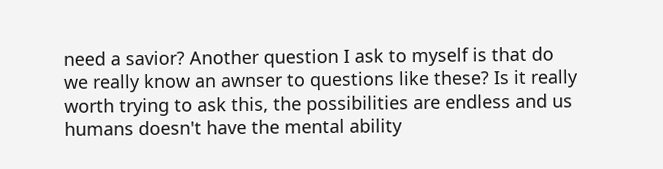need a savior? Another question I ask to myself is that do we really know an awnser to questions like these? Is it really worth trying to ask this, the possibilities are endless and us humans doesn't have the mental ability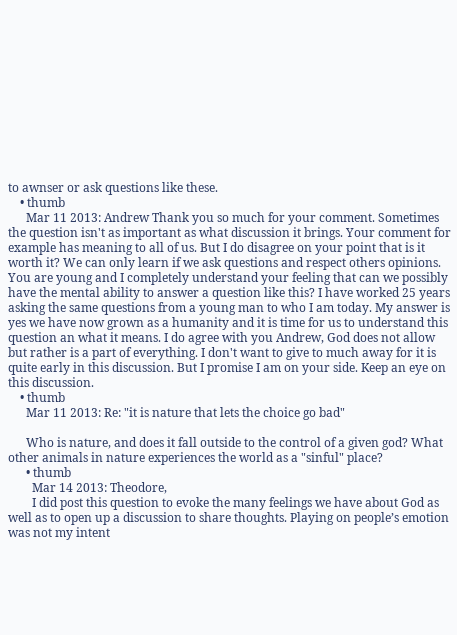to awnser or ask questions like these.
    • thumb
      Mar 11 2013: Andrew Thank you so much for your comment. Sometimes the question isn't as important as what discussion it brings. Your comment for example has meaning to all of us. But I do disagree on your point that is it worth it? We can only learn if we ask questions and respect others opinions. You are young and I completely understand your feeling that can we possibly have the mental ability to answer a question like this? I have worked 25 years asking the same questions from a young man to who I am today. My answer is yes we have now grown as a humanity and it is time for us to understand this question an what it means. I do agree with you Andrew, God does not allow but rather is a part of everything. I don't want to give to much away for it is quite early in this discussion. But I promise I am on your side. Keep an eye on this discussion.
    • thumb
      Mar 11 2013: Re: "it is nature that lets the choice go bad"

      Who is nature, and does it fall outside to the control of a given god? What other animals in nature experiences the world as a "sinful" place?
      • thumb
        Mar 14 2013: Theodore,
        I did post this question to evoke the many feelings we have about God as well as to open up a discussion to share thoughts. Playing on people’s emotion was not my intent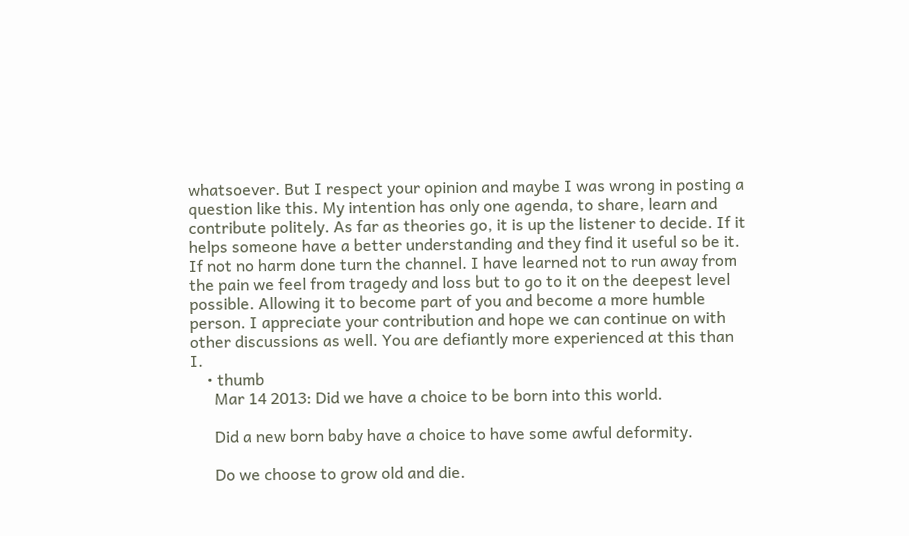whatsoever. But I respect your opinion and maybe I was wrong in posting a question like this. My intention has only one agenda, to share, learn and contribute politely. As far as theories go, it is up the listener to decide. If it helps someone have a better understanding and they find it useful so be it. If not no harm done turn the channel. I have learned not to run away from the pain we feel from tragedy and loss but to go to it on the deepest level possible. Allowing it to become part of you and become a more humble person. I appreciate your contribution and hope we can continue on with other discussions as well. You are defiantly more experienced at this than I.
    • thumb
      Mar 14 2013: Did we have a choice to be born into this world.

      Did a new born baby have a choice to have some awful deformity.

      Do we choose to grow old and die.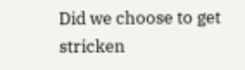Did we choose to get stricken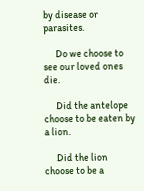by disease or parasites.

      Do we choose to see our loved ones die.

      Did the antelope choose to be eaten by a lion.

      Did the lion choose to be a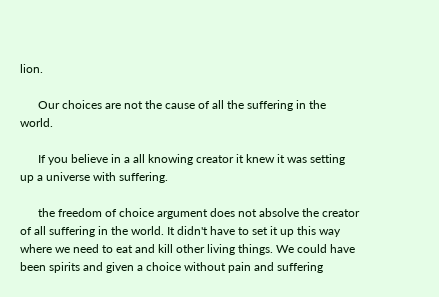lion.

      Our choices are not the cause of all the suffering in the world.

      If you believe in a all knowing creator it knew it was setting up a universe with suffering.

      the freedom of choice argument does not absolve the creator of all suffering in the world. It didn't have to set it up this way where we need to eat and kill other living things. We could have been spirits and given a choice without pain and suffering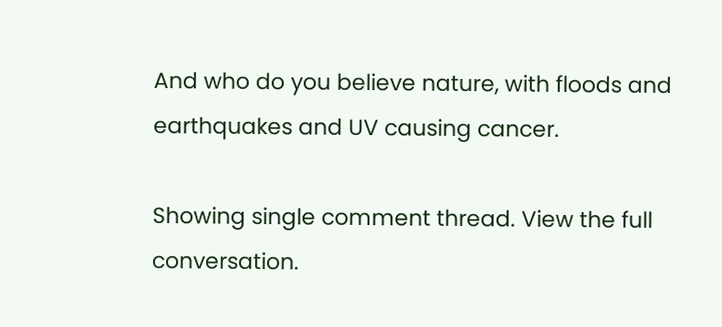And who do you believe nature, with floods and earthquakes and UV causing cancer.

Showing single comment thread. View the full conversation.